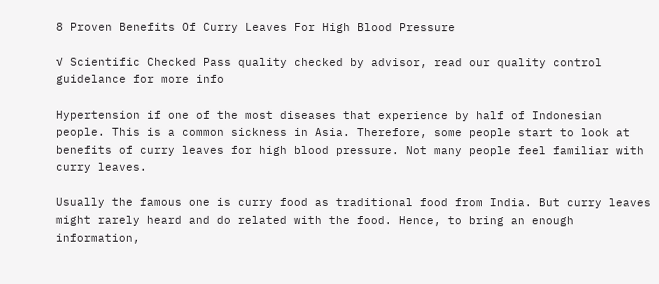8 Proven Benefits Of Curry Leaves For High Blood Pressure

√ Scientific Checked Pass quality checked by advisor, read our quality control guidelance for more info

Hypertension if one of the most diseases that experience by half of Indonesian people. This is a common sickness in Asia. Therefore, some people start to look at benefits of curry leaves for high blood pressure. Not many people feel familiar with curry leaves.

Usually the famous one is curry food as traditional food from India. But curry leaves might rarely heard and do related with the food. Hence, to bring an enough information,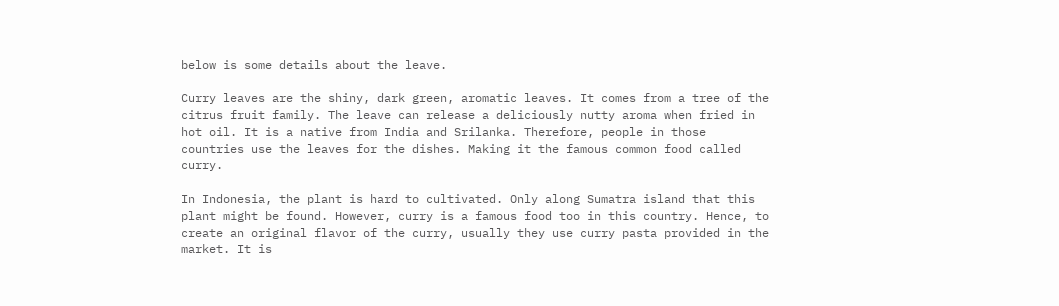below is some details about the leave.

Curry leaves are the shiny, dark green, aromatic leaves. It comes from a tree of the citrus fruit family. The leave can release a deliciously nutty aroma when fried in hot oil. It is a native from India and Srilanka. Therefore, people in those countries use the leaves for the dishes. Making it the famous common food called curry.

In Indonesia, the plant is hard to cultivated. Only along Sumatra island that this plant might be found. However, curry is a famous food too in this country. Hence, to create an original flavor of the curry, usually they use curry pasta provided in the market. It is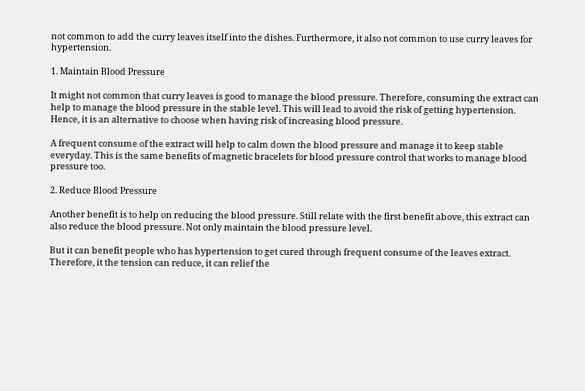not common to add the curry leaves itself into the dishes. Furthermore, it also not common to use curry leaves for hypertension.

1. Maintain Blood Pressure

It might not common that curry leaves is good to manage the blood pressure. Therefore, consuming the extract can help to manage the blood pressure in the stable level. This will lead to avoid the risk of getting hypertension. Hence, it is an alternative to choose when having risk of increasing blood pressure.

A frequent consume of the extract will help to calm down the blood pressure and manage it to keep stable everyday. This is the same benefits of magnetic bracelets for blood pressure control that works to manage blood pressure too.

2. Reduce Blood Pressure

Another benefit is to help on reducing the blood pressure. Still relate with the first benefit above, this extract can also reduce the blood pressure. Not only maintain the blood pressure level.

But it can benefit people who has hypertension to get cured through frequent consume of the leaves extract. Therefore, it the tension can reduce, it can relief the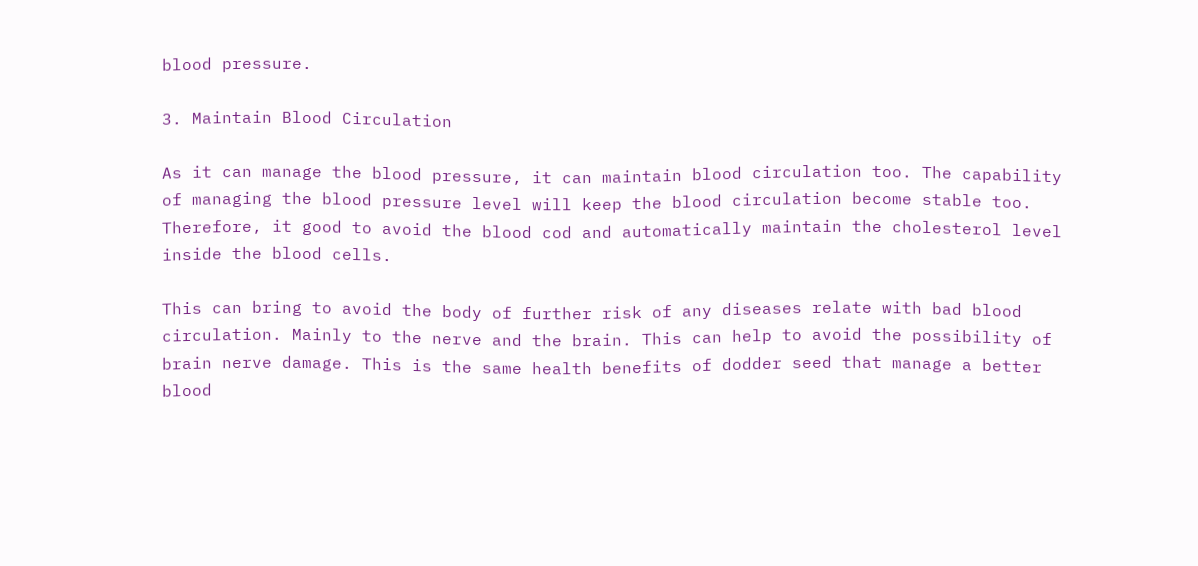blood pressure.

3. Maintain Blood Circulation

As it can manage the blood pressure, it can maintain blood circulation too. The capability of managing the blood pressure level will keep the blood circulation become stable too. Therefore, it good to avoid the blood cod and automatically maintain the cholesterol level inside the blood cells.

This can bring to avoid the body of further risk of any diseases relate with bad blood circulation. Mainly to the nerve and the brain. This can help to avoid the possibility of brain nerve damage. This is the same health benefits of dodder seed that manage a better blood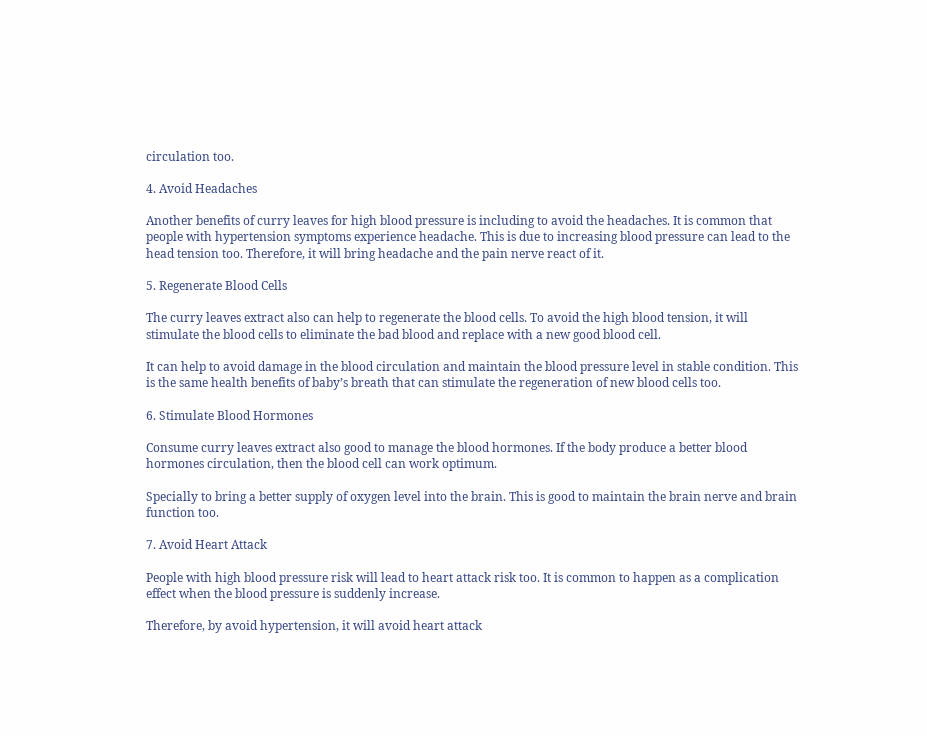circulation too.

4. Avoid Headaches

Another benefits of curry leaves for high blood pressure is including to avoid the headaches. It is common that people with hypertension symptoms experience headache. This is due to increasing blood pressure can lead to the head tension too. Therefore, it will bring headache and the pain nerve react of it.

5. Regenerate Blood Cells

The curry leaves extract also can help to regenerate the blood cells. To avoid the high blood tension, it will stimulate the blood cells to eliminate the bad blood and replace with a new good blood cell.

It can help to avoid damage in the blood circulation and maintain the blood pressure level in stable condition. This is the same health benefits of baby’s breath that can stimulate the regeneration of new blood cells too.

6. Stimulate Blood Hormones

Consume curry leaves extract also good to manage the blood hormones. If the body produce a better blood hormones circulation, then the blood cell can work optimum.

Specially to bring a better supply of oxygen level into the brain. This is good to maintain the brain nerve and brain function too.

7. Avoid Heart Attack

People with high blood pressure risk will lead to heart attack risk too. It is common to happen as a complication effect when the blood pressure is suddenly increase.

Therefore, by avoid hypertension, it will avoid heart attack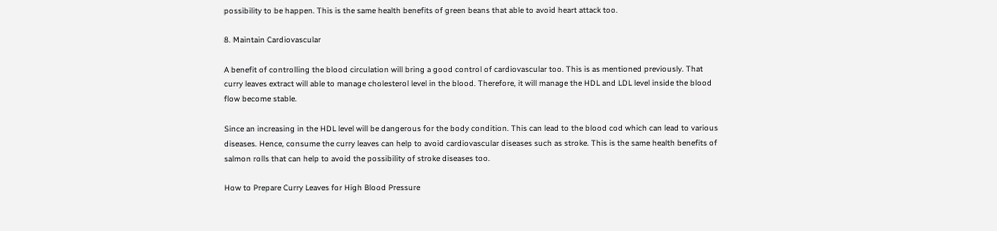possibility to be happen. This is the same health benefits of green beans that able to avoid heart attack too.

8. Maintain Cardiovascular

A benefit of controlling the blood circulation will bring a good control of cardiovascular too. This is as mentioned previously. That curry leaves extract will able to manage cholesterol level in the blood. Therefore, it will manage the HDL and LDL level inside the blood flow become stable.

Since an increasing in the HDL level will be dangerous for the body condition. This can lead to the blood cod which can lead to various diseases. Hence, consume the curry leaves can help to avoid cardiovascular diseases such as stroke. This is the same health benefits of salmon rolls that can help to avoid the possibility of stroke diseases too.

How to Prepare Curry Leaves for High Blood Pressure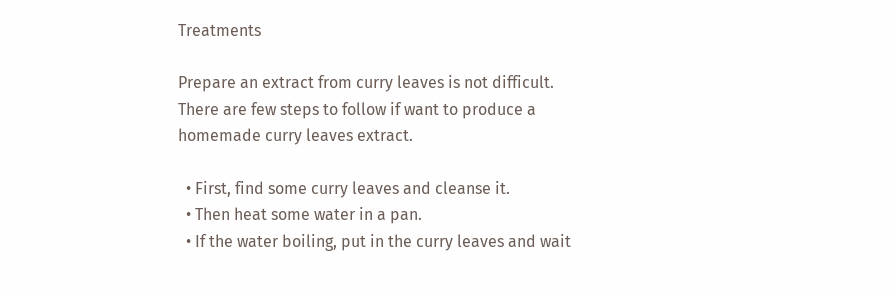Treatments

Prepare an extract from curry leaves is not difficult. There are few steps to follow if want to produce a homemade curry leaves extract.

  • First, find some curry leaves and cleanse it.
  • Then heat some water in a pan.
  • If the water boiling, put in the curry leaves and wait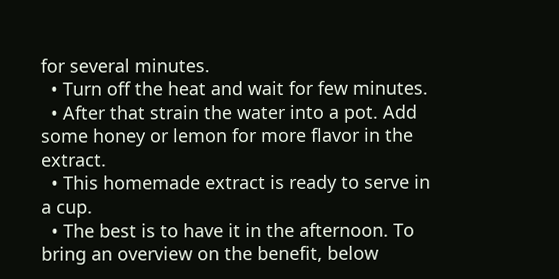for several minutes.
  • Turn off the heat and wait for few minutes.
  • After that strain the water into a pot. Add some honey or lemon for more flavor in the extract.
  • This homemade extract is ready to serve in a cup.
  • The best is to have it in the afternoon. To bring an overview on the benefit, below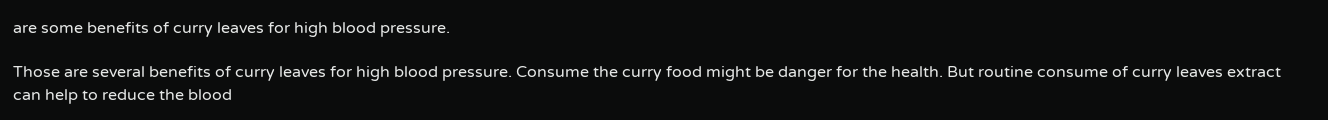are some benefits of curry leaves for high blood pressure.

Those are several benefits of curry leaves for high blood pressure. Consume the curry food might be danger for the health. But routine consume of curry leaves extract can help to reduce the blood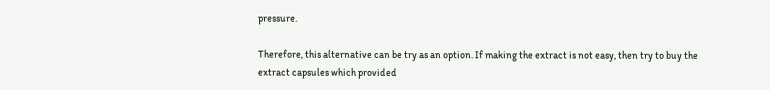pressure.

Therefore, this alternative can be try as an option. If making the extract is not easy, then try to buy the extract capsules which provided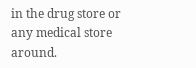in the drug store or any medical store around.